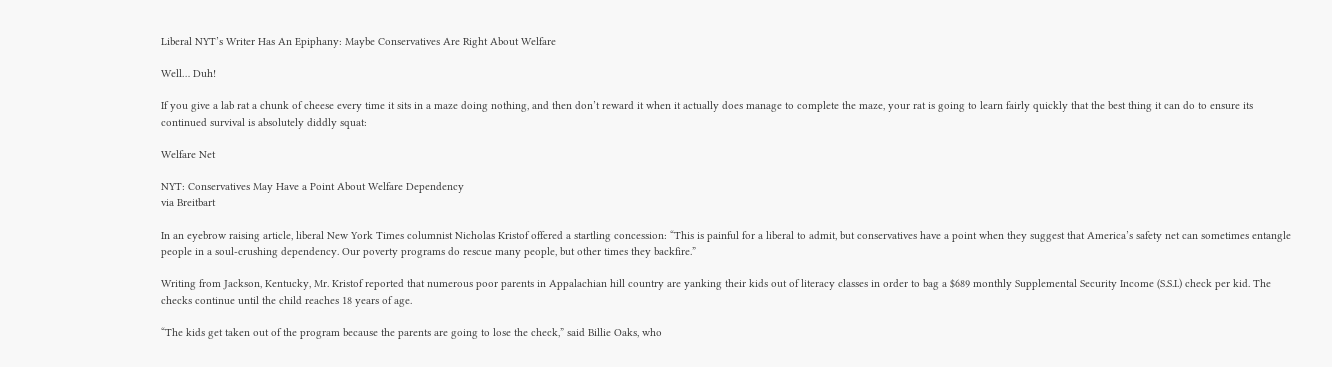Liberal NYT’s Writer Has An Epiphany: Maybe Conservatives Are Right About Welfare

Well… Duh!

If you give a lab rat a chunk of cheese every time it sits in a maze doing nothing, and then don’t reward it when it actually does manage to complete the maze, your rat is going to learn fairly quickly that the best thing it can do to ensure its continued survival is absolutely diddly squat:

Welfare Net

NYT: Conservatives May Have a Point About Welfare Dependency
via Breitbart

In an eyebrow raising article, liberal New York Times columnist Nicholas Kristof offered a startling concession: “This is painful for a liberal to admit, but conservatives have a point when they suggest that America’s safety net can sometimes entangle people in a soul-crushing dependency. Our poverty programs do rescue many people, but other times they backfire.”

Writing from Jackson, Kentucky, Mr. Kristof reported that numerous poor parents in Appalachian hill country are yanking their kids out of literacy classes in order to bag a $689 monthly Supplemental Security Income (S.S.I.) check per kid. The checks continue until the child reaches 18 years of age.

“The kids get taken out of the program because the parents are going to lose the check,” said Billie Oaks, who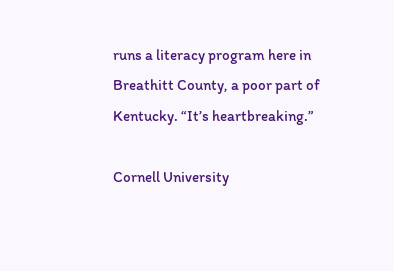runs a literacy program here in Breathitt County, a poor part of Kentucky. “It’s heartbreaking.”

Cornell University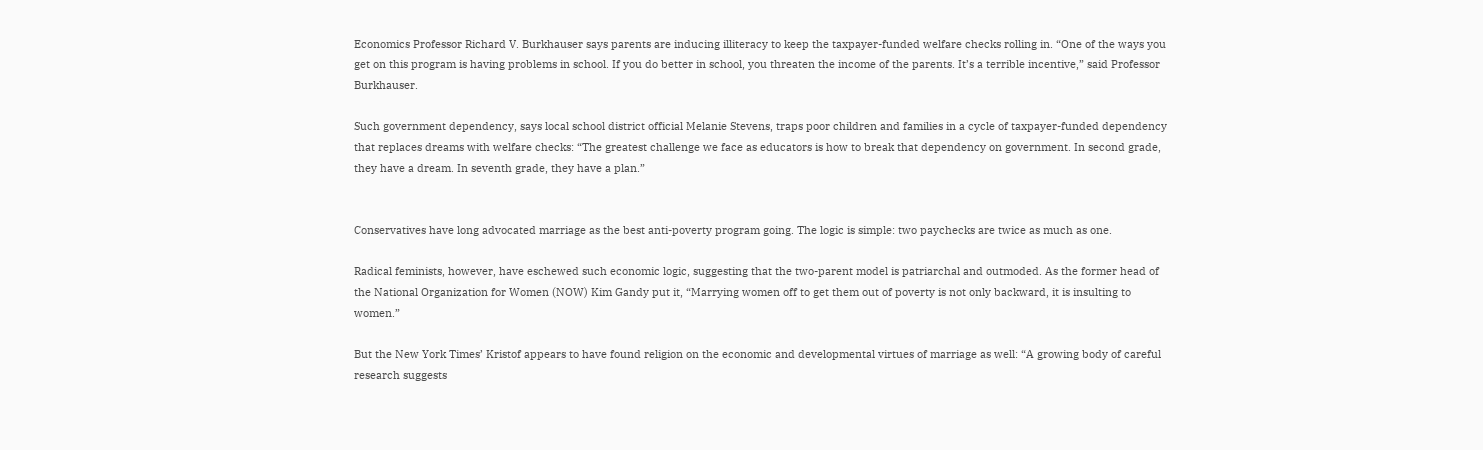Economics Professor Richard V. Burkhauser says parents are inducing illiteracy to keep the taxpayer-funded welfare checks rolling in. “One of the ways you get on this program is having problems in school. If you do better in school, you threaten the income of the parents. It’s a terrible incentive,” said Professor Burkhauser.

Such government dependency, says local school district official Melanie Stevens, traps poor children and families in a cycle of taxpayer-funded dependency that replaces dreams with welfare checks: “The greatest challenge we face as educators is how to break that dependency on government. In second grade, they have a dream. In seventh grade, they have a plan.”


Conservatives have long advocated marriage as the best anti-poverty program going. The logic is simple: two paychecks are twice as much as one.

Radical feminists, however, have eschewed such economic logic, suggesting that the two-parent model is patriarchal and outmoded. As the former head of the National Organization for Women (NOW) Kim Gandy put it, “Marrying women off to get them out of poverty is not only backward, it is insulting to women.”

But the New York Times’ Kristof appears to have found religion on the economic and developmental virtues of marriage as well: “A growing body of careful research suggests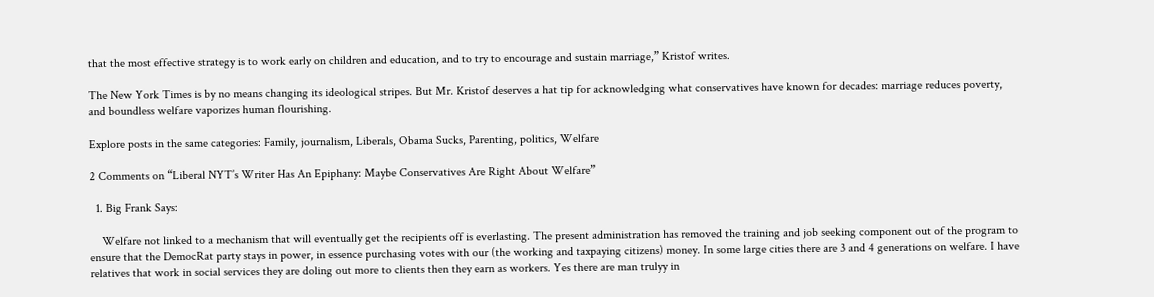that the most effective strategy is to work early on children and education, and to try to encourage and sustain marriage,” Kristof writes.

The New York Times is by no means changing its ideological stripes. But Mr. Kristof deserves a hat tip for acknowledging what conservatives have known for decades: marriage reduces poverty, and boundless welfare vaporizes human flourishing.

Explore posts in the same categories: Family, journalism, Liberals, Obama Sucks, Parenting, politics, Welfare

2 Comments on “Liberal NYT’s Writer Has An Epiphany: Maybe Conservatives Are Right About Welfare”

  1. Big Frank Says:

    Welfare not linked to a mechanism that will eventually get the recipients off is everlasting. The present administration has removed the training and job seeking component out of the program to ensure that the DemocRat party stays in power, in essence purchasing votes with our (the working and taxpaying citizens) money. In some large cities there are 3 and 4 generations on welfare. I have relatives that work in social services they are doling out more to clients then they earn as workers. Yes there are man trulyy in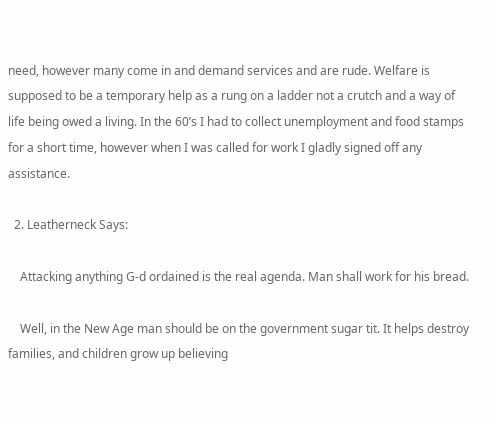need, however many come in and demand services and are rude. Welfare is supposed to be a temporary help as a rung on a ladder not a crutch and a way of life being owed a living. In the 60’s I had to collect unemployment and food stamps for a short time, however when I was called for work I gladly signed off any assistance.

  2. Leatherneck Says:

    Attacking anything G-d ordained is the real agenda. Man shall work for his bread.

    Well, in the New Age man should be on the government sugar tit. It helps destroy families, and children grow up believing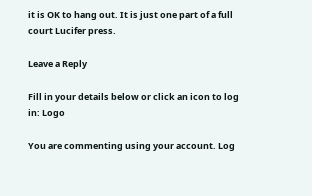it is OK to hang out. It is just one part of a full court Lucifer press.

Leave a Reply

Fill in your details below or click an icon to log in: Logo

You are commenting using your account. Log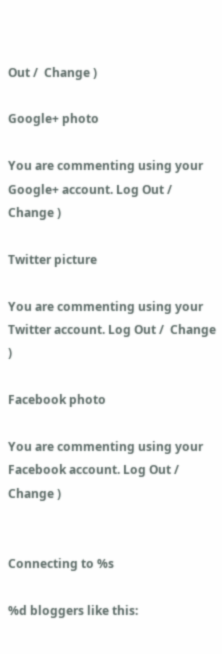Out /  Change )

Google+ photo

You are commenting using your Google+ account. Log Out /  Change )

Twitter picture

You are commenting using your Twitter account. Log Out /  Change )

Facebook photo

You are commenting using your Facebook account. Log Out /  Change )


Connecting to %s

%d bloggers like this: